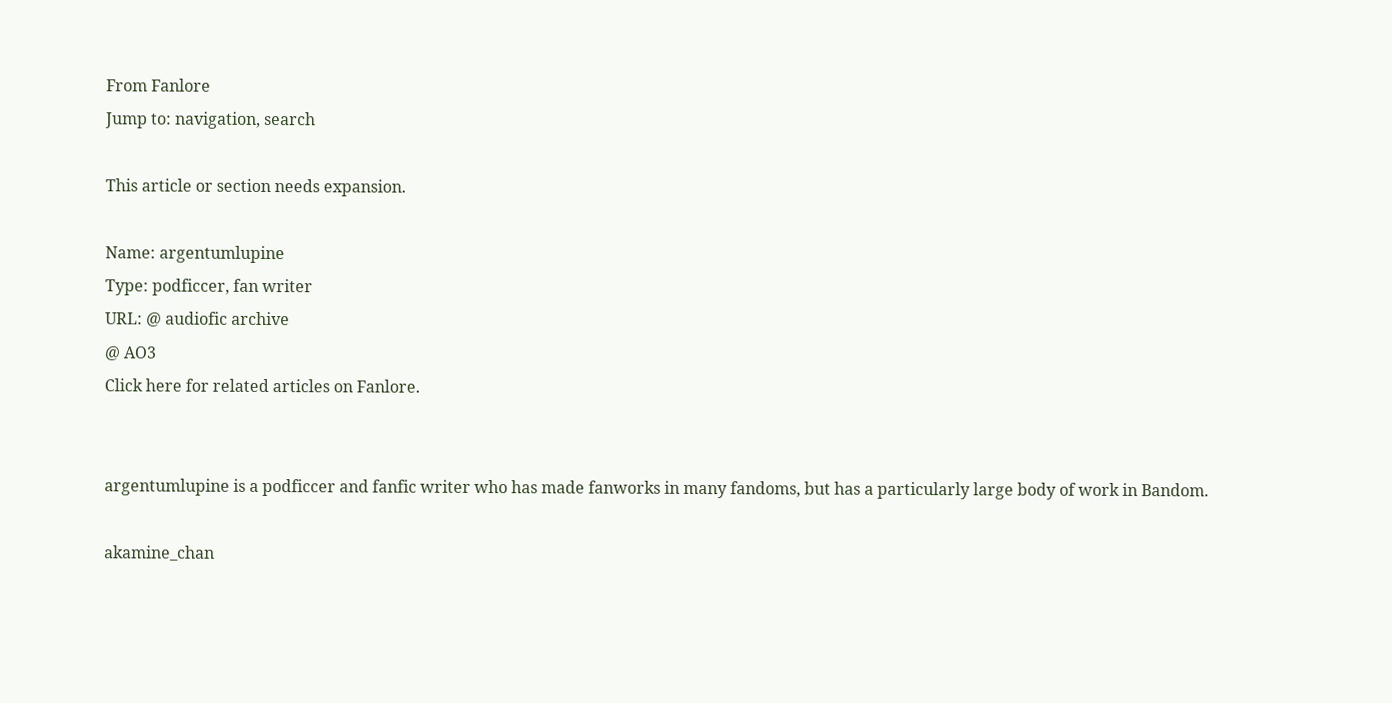From Fanlore
Jump to: navigation, search

This article or section needs expansion.

Name: argentumlupine
Type: podficcer, fan writer
URL: @ audiofic archive
@ AO3
Click here for related articles on Fanlore.


argentumlupine is a podficcer and fanfic writer who has made fanworks in many fandoms, but has a particularly large body of work in Bandom.

akamine_chan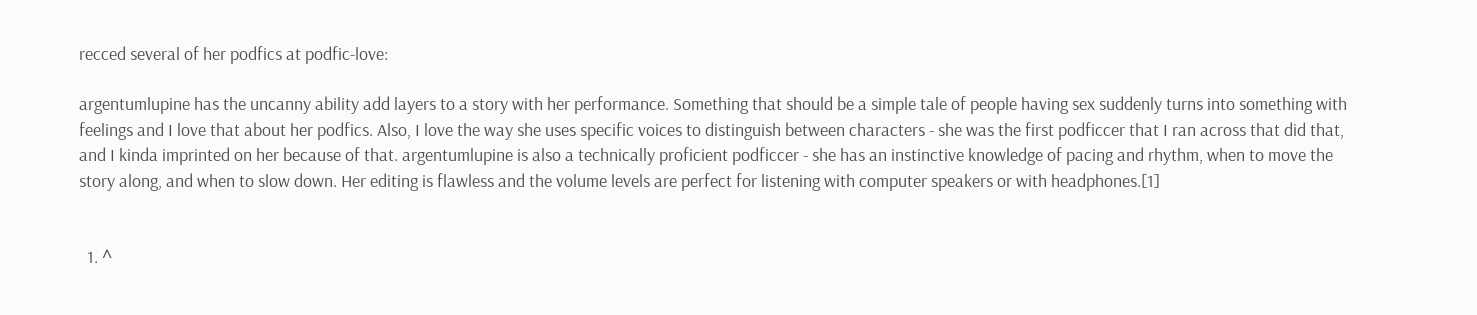recced several of her podfics at podfic-love:

argentumlupine has the uncanny ability add layers to a story with her performance. Something that should be a simple tale of people having sex suddenly turns into something with feelings and I love that about her podfics. Also, I love the way she uses specific voices to distinguish between characters - she was the first podficcer that I ran across that did that, and I kinda imprinted on her because of that. argentumlupine is also a technically proficient podficcer - she has an instinctive knowledge of pacing and rhythm, when to move the story along, and when to slow down. Her editing is flawless and the volume levels are perfect for listening with computer speakers or with headphones.[1]


  1. ^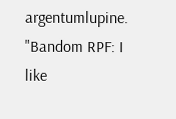argentumlupine. "Bandom RPF: I like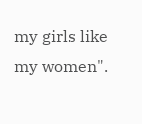my girls like my women".